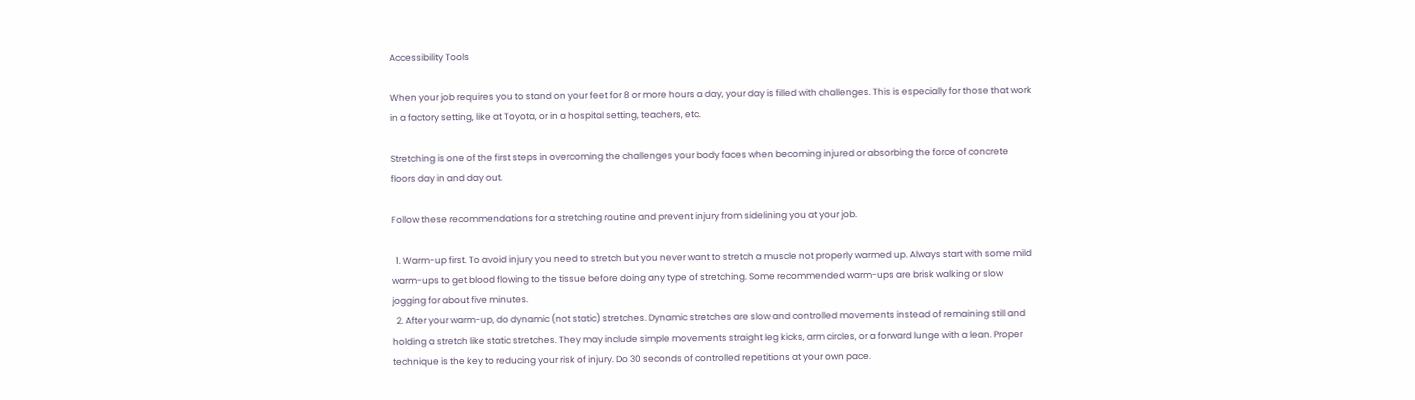Accessibility Tools

When your job requires you to stand on your feet for 8 or more hours a day, your day is filled with challenges. This is especially for those that work in a factory setting, like at Toyota, or in a hospital setting, teachers, etc.

Stretching is one of the first steps in overcoming the challenges your body faces when becoming injured or absorbing the force of concrete floors day in and day out.

Follow these recommendations for a stretching routine and prevent injury from sidelining you at your job.

  1. Warm-up first. To avoid injury you need to stretch but you never want to stretch a muscle not properly warmed up. Always start with some mild warm-ups to get blood flowing to the tissue before doing any type of stretching. Some recommended warm-ups are brisk walking or slow jogging for about five minutes.
  2. After your warm-up, do dynamic (not static) stretches. Dynamic stretches are slow and controlled movements instead of remaining still and holding a stretch like static stretches. They may include simple movements straight leg kicks, arm circles, or a forward lunge with a lean. Proper technique is the key to reducing your risk of injury. Do 30 seconds of controlled repetitions at your own pace.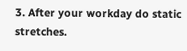3. After your workday do static stretches.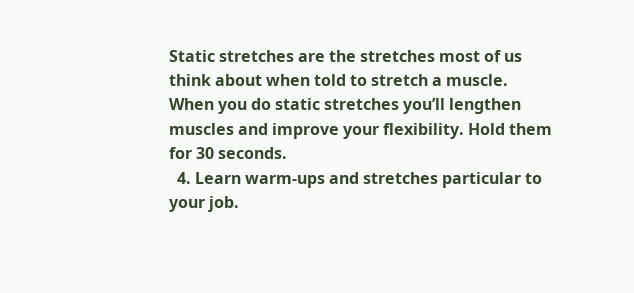Static stretches are the stretches most of us think about when told to stretch a muscle. When you do static stretches you’ll lengthen muscles and improve your flexibility. Hold them for 30 seconds.
  4. Learn warm-ups and stretches particular to your job.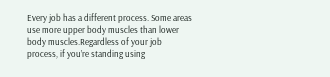Every job has a different process. Some areas use more upper body muscles than lower body muscles.Regardless of your job process, if you’re standing using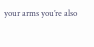your arms you’re also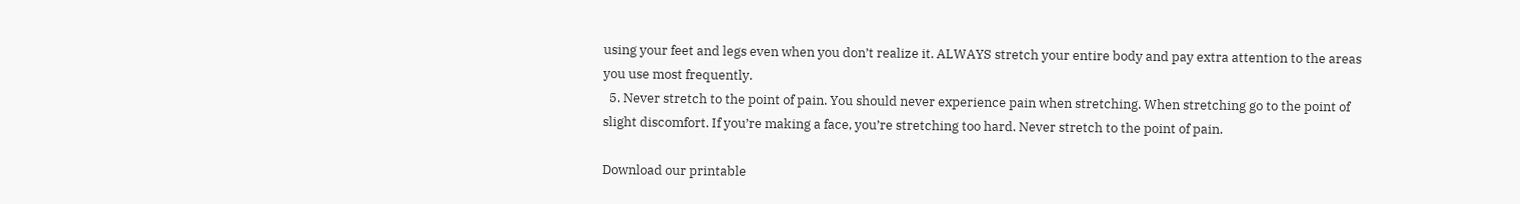using your feet and legs even when you don’t realize it. ALWAYS stretch your entire body and pay extra attention to the areas you use most frequently.
  5. Never stretch to the point of pain. You should never experience pain when stretching. When stretching go to the point of slight discomfort. If you’re making a face, you’re stretching too hard. Never stretch to the point of pain.

Download our printable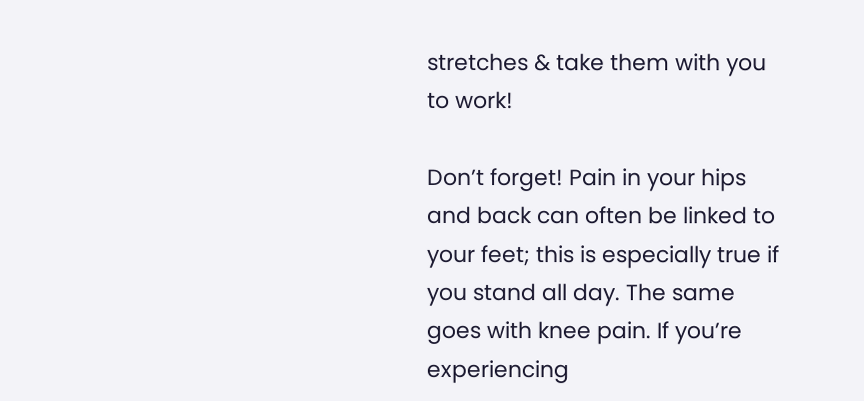stretches & take them with you to work!

Don’t forget! Pain in your hips and back can often be linked to your feet; this is especially true if you stand all day. The same goes with knee pain. If you’re experiencing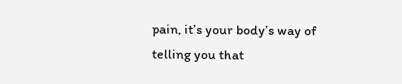pain, it’s your body’s way of telling you that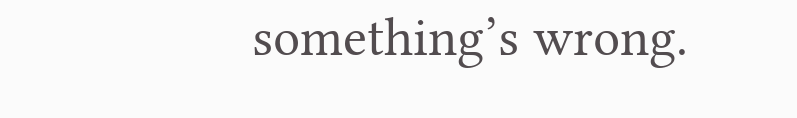something’s wrong.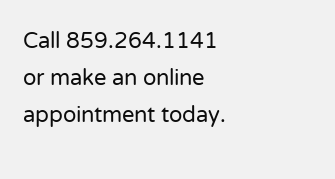Call 859.264.1141 or make an online appointment today.